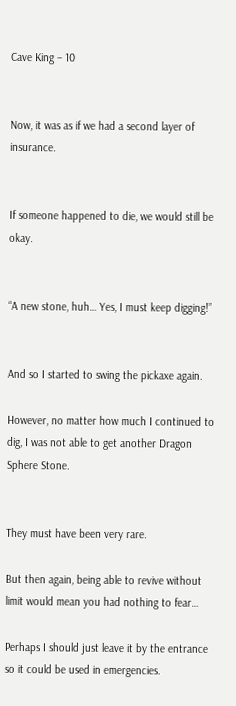Cave King – 10


Now, it was as if we had a second layer of insurance.


If someone happened to die, we would still be okay.


“A new stone, huh… Yes, I must keep digging!”


And so I started to swing the pickaxe again.

However, no matter how much I continued to dig, I was not able to get another Dragon Sphere Stone.


They must have been very rare.

But then again, being able to revive without limit would mean you had nothing to fear…

Perhaps I should just leave it by the entrance so it could be used in emergencies.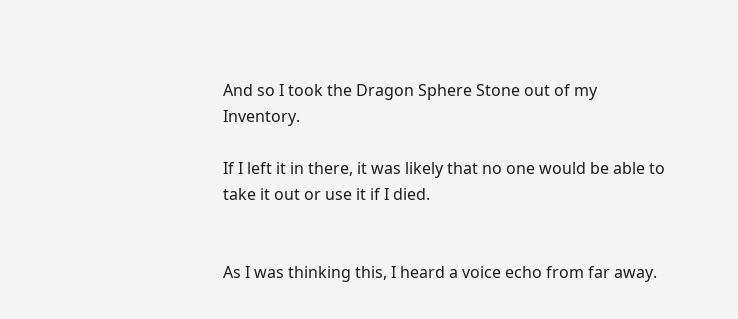And so I took the Dragon Sphere Stone out of my Inventory.

If I left it in there, it was likely that no one would be able to take it out or use it if I died.


As I was thinking this, I heard a voice echo from far away.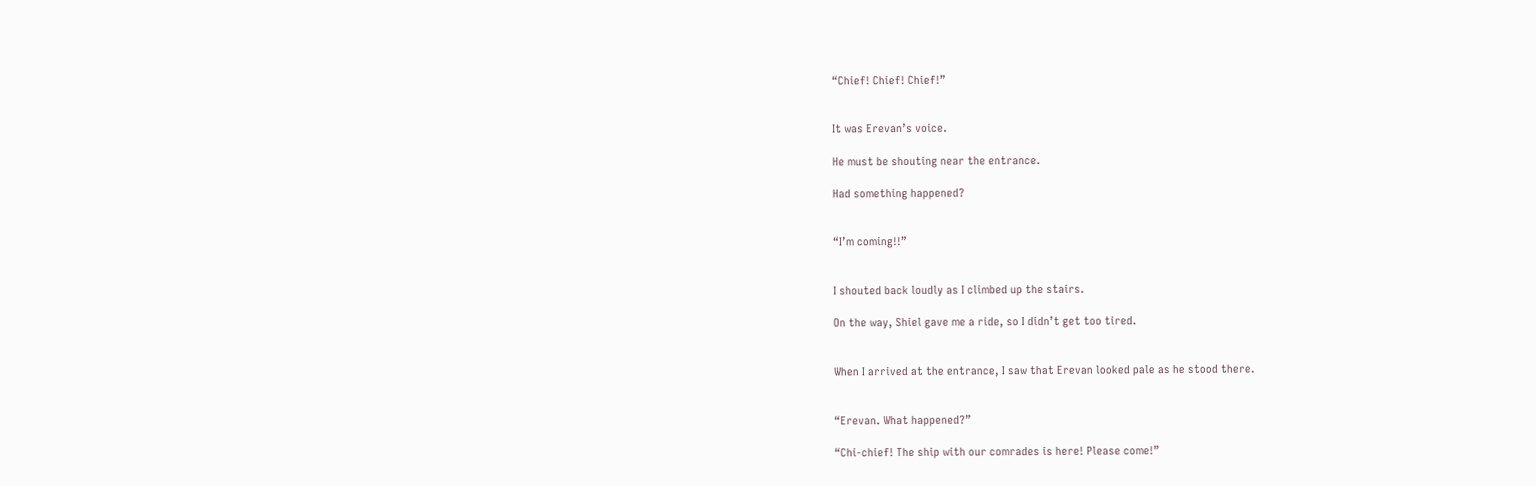“Chief! Chief! Chief!”


It was Erevan’s voice.

He must be shouting near the entrance.

Had something happened?


“I’m coming!!”


I shouted back loudly as I climbed up the stairs.

On the way, Shiel gave me a ride, so I didn’t get too tired.


When I arrived at the entrance, I saw that Erevan looked pale as he stood there.


“Erevan. What happened?”

“Chi-chief! The ship with our comrades is here! Please come!”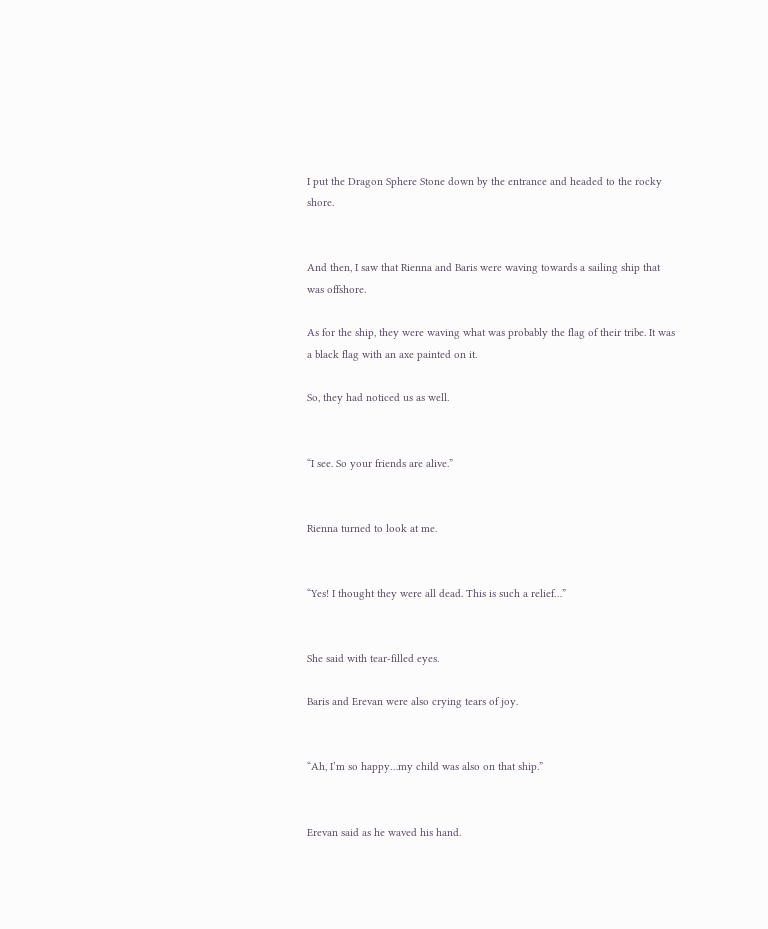I put the Dragon Sphere Stone down by the entrance and headed to the rocky shore.


And then, I saw that Rienna and Baris were waving towards a sailing ship that was offshore.

As for the ship, they were waving what was probably the flag of their tribe. It was a black flag with an axe painted on it.

So, they had noticed us as well.


“I see. So your friends are alive.”


Rienna turned to look at me.


“Yes! I thought they were all dead. This is such a relief…”


She said with tear-filled eyes.

Baris and Erevan were also crying tears of joy.


“Ah, I’m so happy…my child was also on that ship.”


Erevan said as he waved his hand.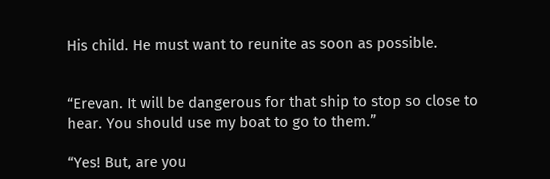His child. He must want to reunite as soon as possible.


“Erevan. It will be dangerous for that ship to stop so close to hear. You should use my boat to go to them.”

“Yes! But, are you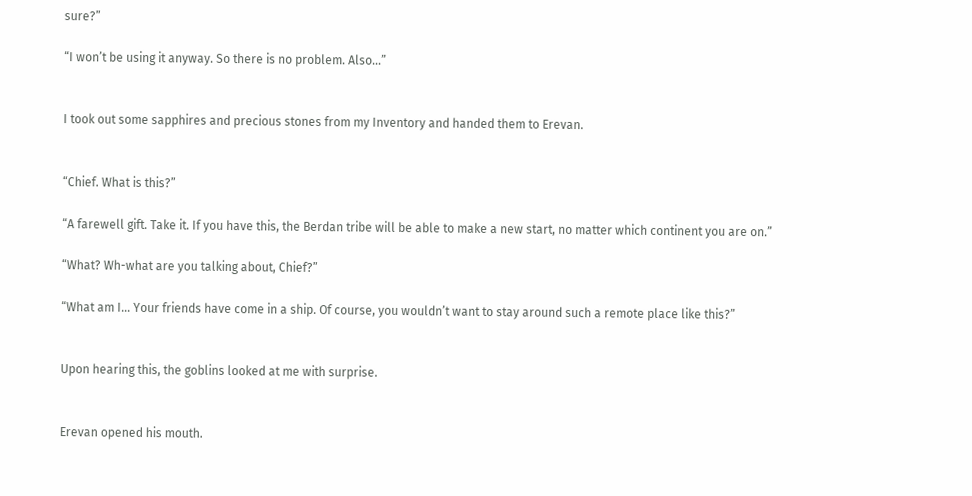sure?”

“I won’t be using it anyway. So there is no problem. Also…”


I took out some sapphires and precious stones from my Inventory and handed them to Erevan.


“Chief. What is this?”

“A farewell gift. Take it. If you have this, the Berdan tribe will be able to make a new start, no matter which continent you are on.”

“What? Wh-what are you talking about, Chief?”

“What am I… Your friends have come in a ship. Of course, you wouldn’t want to stay around such a remote place like this?”


Upon hearing this, the goblins looked at me with surprise.


Erevan opened his mouth.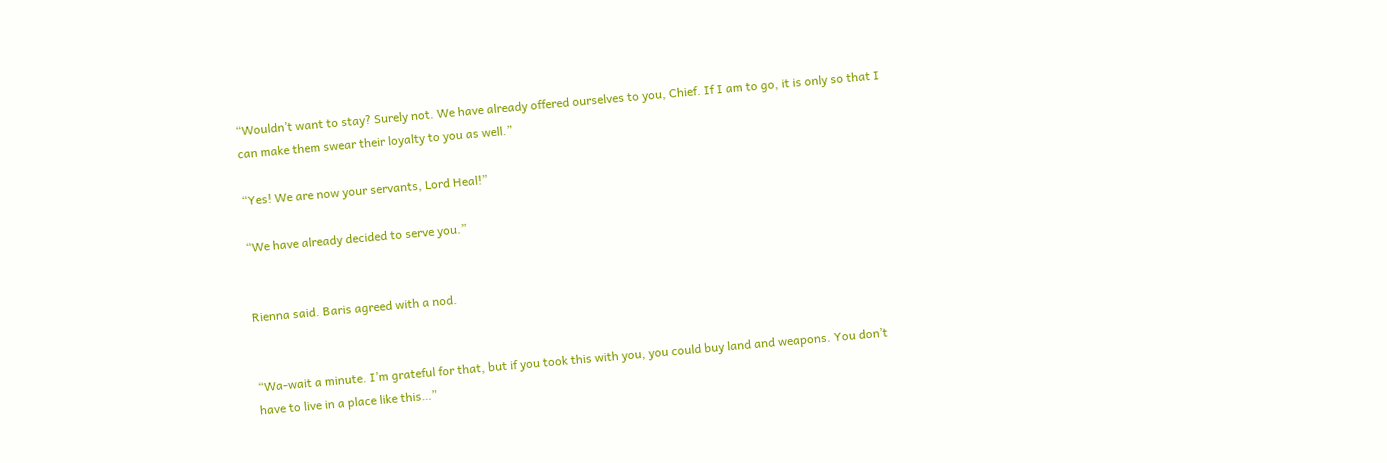“Wouldn’t want to stay? Surely not. We have already offered ourselves to you, Chief. If I am to go, it is only so that I can make them swear their loyalty to you as well.”

“Yes! We are now your servants, Lord Heal!”

“We have already decided to serve you.”


Rienna said. Baris agreed with a nod.


“Wa-wait a minute. I’m grateful for that, but if you took this with you, you could buy land and weapons. You don’t have to live in a place like this…”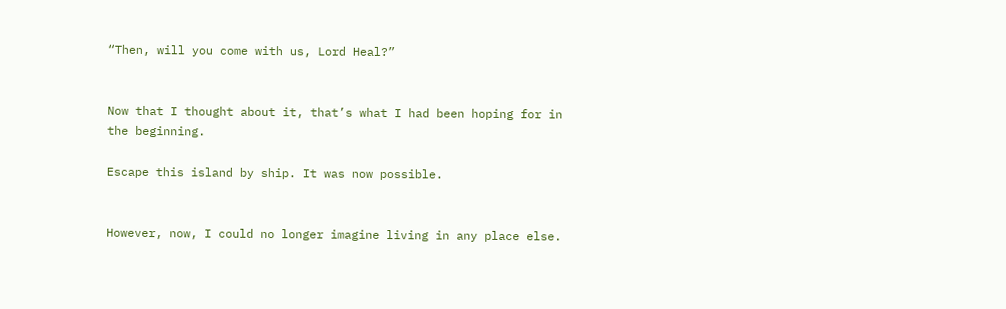“Then, will you come with us, Lord Heal?”


Now that I thought about it, that’s what I had been hoping for in the beginning.

Escape this island by ship. It was now possible.


However, now, I could no longer imagine living in any place else.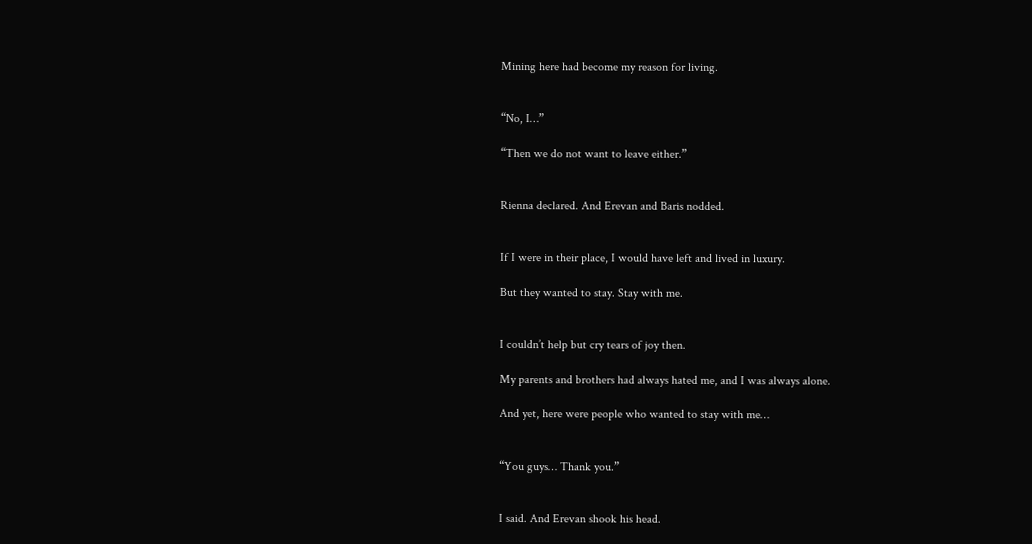Mining here had become my reason for living.


“No, I…”

“Then we do not want to leave either.”


Rienna declared. And Erevan and Baris nodded.


If I were in their place, I would have left and lived in luxury.

But they wanted to stay. Stay with me.


I couldn’t help but cry tears of joy then.

My parents and brothers had always hated me, and I was always alone.

And yet, here were people who wanted to stay with me…


“You guys… Thank you.”


I said. And Erevan shook his head.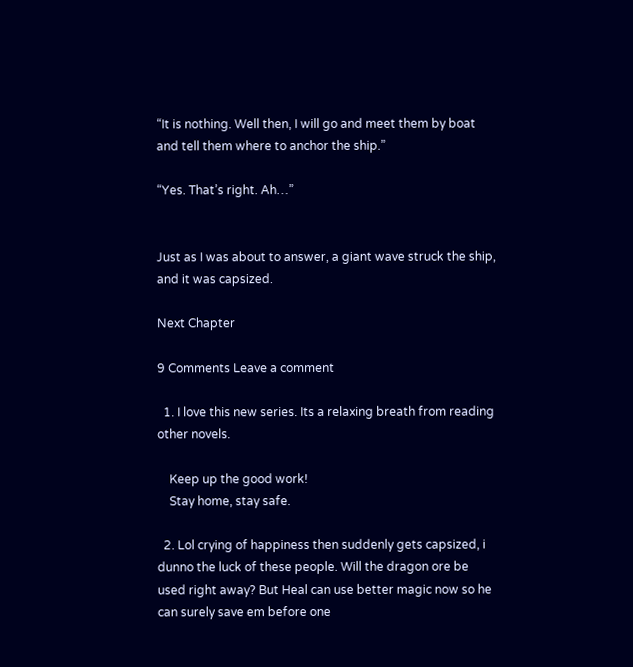“It is nothing. Well then, I will go and meet them by boat and tell them where to anchor the ship.”

“Yes. That’s right. Ah…”


Just as I was about to answer, a giant wave struck the ship, and it was capsized.

Next Chapter

9 Comments Leave a comment

  1. I love this new series. Its a relaxing breath from reading other novels.

    Keep up the good work!
    Stay home, stay safe.

  2. Lol crying of happiness then suddenly gets capsized, i dunno the luck of these people. Will the dragon ore be used right away? But Heal can use better magic now so he can surely save em before one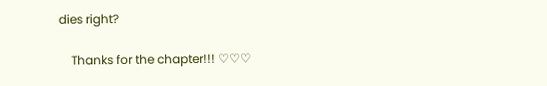dies right?

    Thanks for the chapter!!! ♡♡♡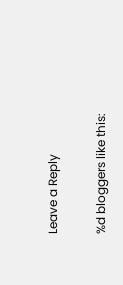Leave a Reply

%d bloggers like this: